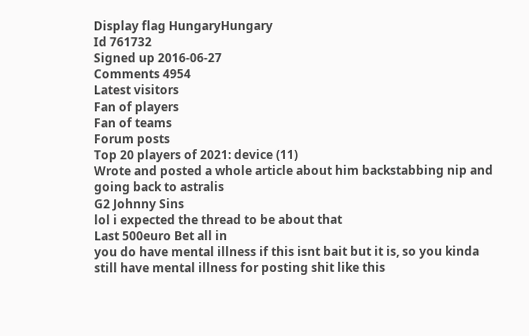Display flag HungaryHungary
Id 761732
Signed up 2016-06-27
Comments 4954
Latest visitors
Fan of players
Fan of teams
Forum posts
Top 20 players of 2021: device (11)
Wrote and posted a whole article about him backstabbing nip and going back to astralis
G2 Johnny Sins
lol i expected the thread to be about that
Last 500euro Bet all in
you do have mental illness if this isnt bait but it is, so you kinda still have mental illness for posting shit like this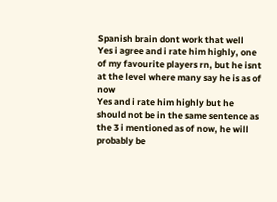Spanish brain dont work that well
Yes i agree and i rate him highly, one of my favourite players rn, but he isnt at the level where many say he is as of now
Yes and i rate him highly but he should not be in the same sentence as the 3 i mentioned as of now, he will probably be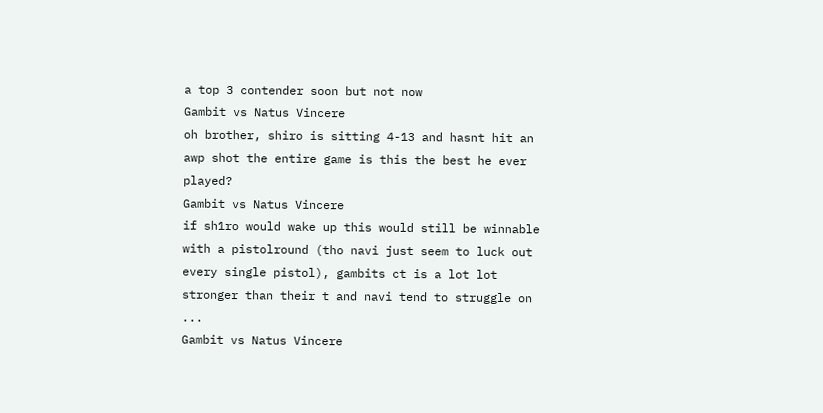a top 3 contender soon but not now
Gambit vs Natus Vincere
oh brother, shiro is sitting 4-13 and hasnt hit an awp shot the entire game is this the best he ever played?
Gambit vs Natus Vincere
if sh1ro would wake up this would still be winnable with a pistolround (tho navi just seem to luck out every single pistol), gambits ct is a lot lot stronger than their t and navi tend to struggle on ...
Gambit vs Natus Vincere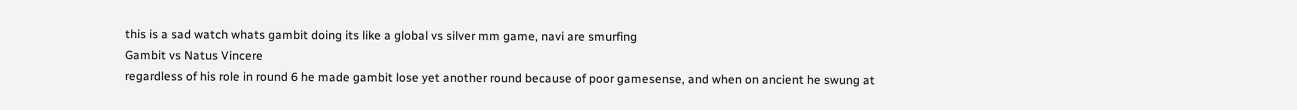this is a sad watch whats gambit doing its like a global vs silver mm game, navi are smurfing
Gambit vs Natus Vincere
regardless of his role in round 6 he made gambit lose yet another round because of poor gamesense, and when on ancient he swung at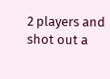2 players and shot out a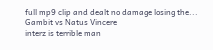full mp9 clip and dealt no damage losing the...
Gambit vs Natus Vincere
interz is terrible man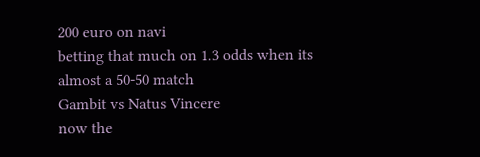200 euro on navi
betting that much on 1.3 odds when its almost a 50-50 match
Gambit vs Natus Vincere
now the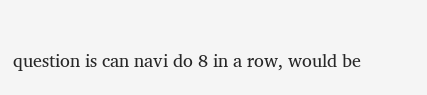question is can navi do 8 in a row, would be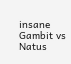insane
Gambit vs Natus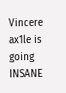Vincere
ax1le is going INSANE